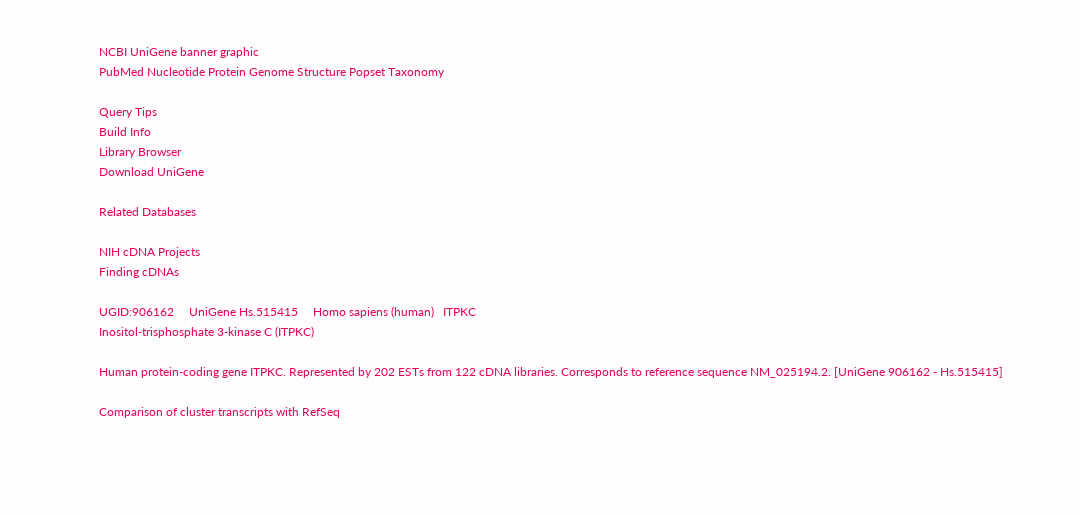NCBI UniGene banner graphic
PubMed Nucleotide Protein Genome Structure Popset Taxonomy

Query Tips
Build Info
Library Browser
Download UniGene

Related Databases

NIH cDNA Projects
Finding cDNAs

UGID:906162     UniGene Hs.515415     Homo sapiens (human)   ITPKC
Inositol-trisphosphate 3-kinase C (ITPKC)

Human protein-coding gene ITPKC. Represented by 202 ESTs from 122 cDNA libraries. Corresponds to reference sequence NM_025194.2. [UniGene 906162 - Hs.515415]

Comparison of cluster transcripts with RefSeq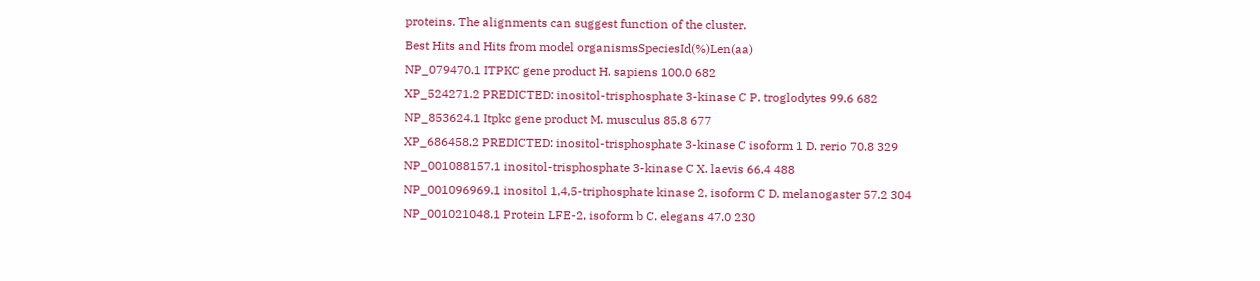proteins. The alignments can suggest function of the cluster.
Best Hits and Hits from model organismsSpeciesId(%)Len(aa)
NP_079470.1 ITPKC gene product H. sapiens 100.0 682
XP_524271.2 PREDICTED: inositol-trisphosphate 3-kinase C P. troglodytes 99.6 682
NP_853624.1 Itpkc gene product M. musculus 85.8 677
XP_686458.2 PREDICTED: inositol-trisphosphate 3-kinase C isoform 1 D. rerio 70.8 329
NP_001088157.1 inositol-trisphosphate 3-kinase C X. laevis 66.4 488
NP_001096969.1 inositol 1,4,5-triphosphate kinase 2, isoform C D. melanogaster 57.2 304
NP_001021048.1 Protein LFE-2, isoform b C. elegans 47.0 230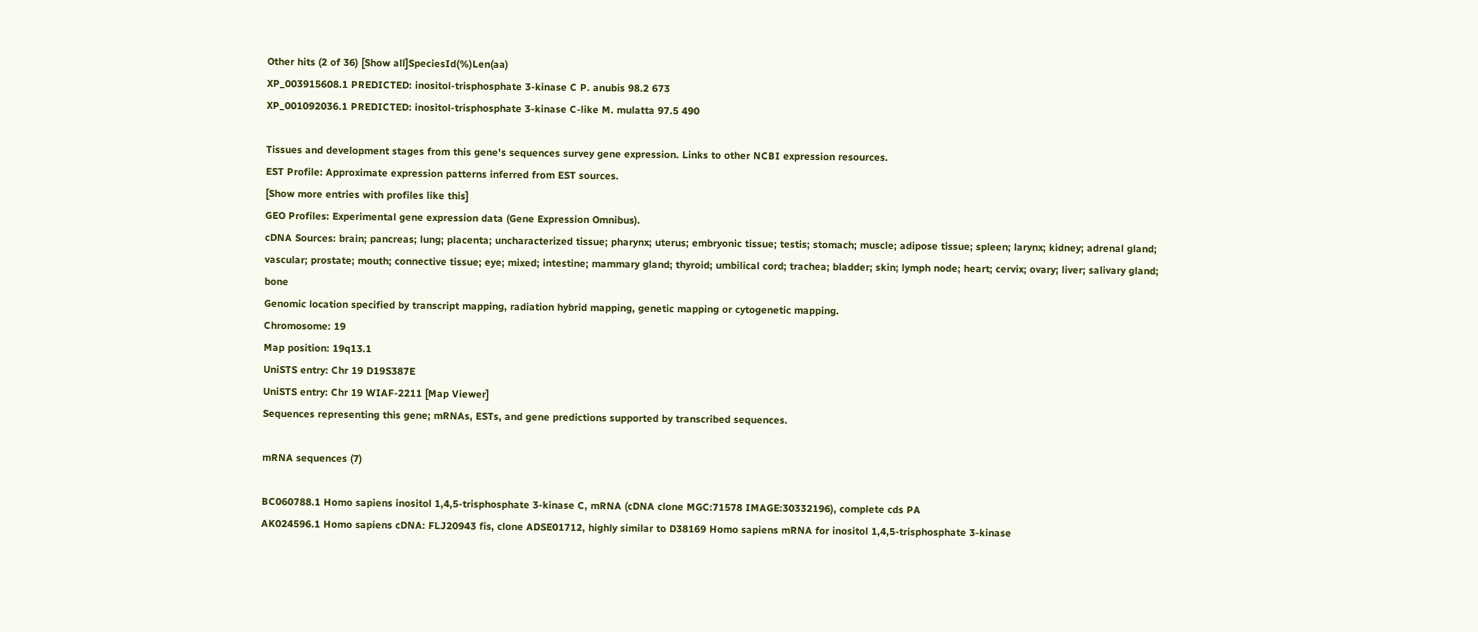Other hits (2 of 36) [Show all]SpeciesId(%)Len(aa)
XP_003915608.1 PREDICTED: inositol-trisphosphate 3-kinase C P. anubis 98.2 673
XP_001092036.1 PREDICTED: inositol-trisphosphate 3-kinase C-like M. mulatta 97.5 490

Tissues and development stages from this gene's sequences survey gene expression. Links to other NCBI expression resources.
EST Profile: Approximate expression patterns inferred from EST sources.
[Show more entries with profiles like this]
GEO Profiles: Experimental gene expression data (Gene Expression Omnibus).
cDNA Sources: brain; pancreas; lung; placenta; uncharacterized tissue; pharynx; uterus; embryonic tissue; testis; stomach; muscle; adipose tissue; spleen; larynx; kidney; adrenal gland; vascular; prostate; mouth; connective tissue; eye; mixed; intestine; mammary gland; thyroid; umbilical cord; trachea; bladder; skin; lymph node; heart; cervix; ovary; liver; salivary gland; bone
Genomic location specified by transcript mapping, radiation hybrid mapping, genetic mapping or cytogenetic mapping.
Chromosome: 19
Map position: 19q13.1
UniSTS entry: Chr 19 D19S387E
UniSTS entry: Chr 19 WIAF-2211 [Map Viewer]
Sequences representing this gene; mRNAs, ESTs, and gene predictions supported by transcribed sequences.

mRNA sequences (7)

BC060788.1 Homo sapiens inositol 1,4,5-trisphosphate 3-kinase C, mRNA (cDNA clone MGC:71578 IMAGE:30332196), complete cds PA
AK024596.1 Homo sapiens cDNA: FLJ20943 fis, clone ADSE01712, highly similar to D38169 Homo sapiens mRNA for inositol 1,4,5-trisphosphate 3-kinase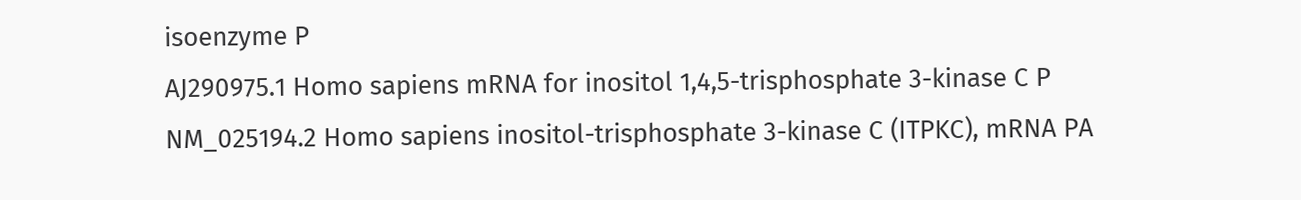isoenzyme P
AJ290975.1 Homo sapiens mRNA for inositol 1,4,5-trisphosphate 3-kinase C P
NM_025194.2 Homo sapiens inositol-trisphosphate 3-kinase C (ITPKC), mRNA PA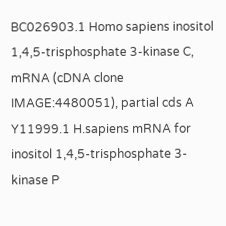BC026903.1 Homo sapiens inositol 1,4,5-trisphosphate 3-kinase C, mRNA (cDNA clone IMAGE:4480051), partial cds A
Y11999.1 H.sapiens mRNA for inositol 1,4,5-trisphosphate 3-kinase P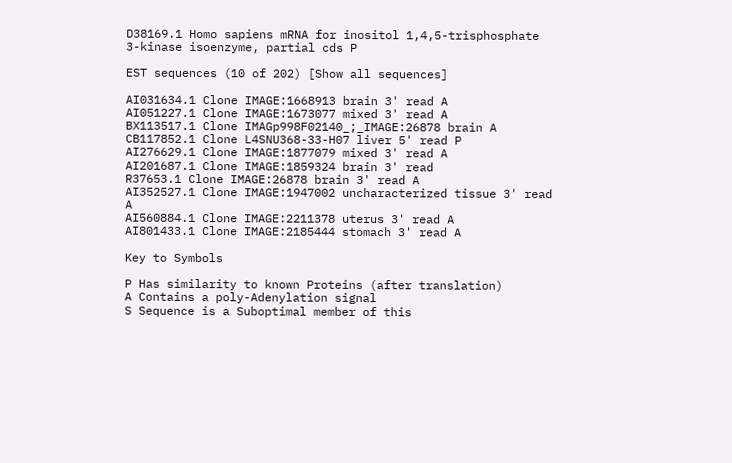D38169.1 Homo sapiens mRNA for inositol 1,4,5-trisphosphate 3-kinase isoenzyme, partial cds P

EST sequences (10 of 202) [Show all sequences]

AI031634.1 Clone IMAGE:1668913 brain 3' read A
AI051227.1 Clone IMAGE:1673077 mixed 3' read A
BX113517.1 Clone IMAGp998F02140_;_IMAGE:26878 brain A
CB117852.1 Clone L4SNU368-33-H07 liver 5' read P
AI276629.1 Clone IMAGE:1877079 mixed 3' read A
AI201687.1 Clone IMAGE:1859324 brain 3' read
R37653.1 Clone IMAGE:26878 brain 3' read A
AI352527.1 Clone IMAGE:1947002 uncharacterized tissue 3' read A
AI560884.1 Clone IMAGE:2211378 uterus 3' read A
AI801433.1 Clone IMAGE:2185444 stomach 3' read A

Key to Symbols

P Has similarity to known Proteins (after translation)
A Contains a poly-Adenylation signal
S Sequence is a Suboptimal member of this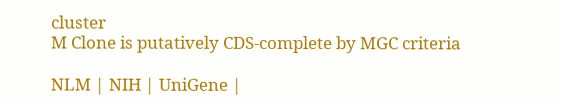cluster
M Clone is putatively CDS-complete by MGC criteria

NLM | NIH | UniGene |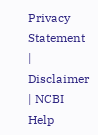Privacy Statement | Disclaimer | NCBI Help